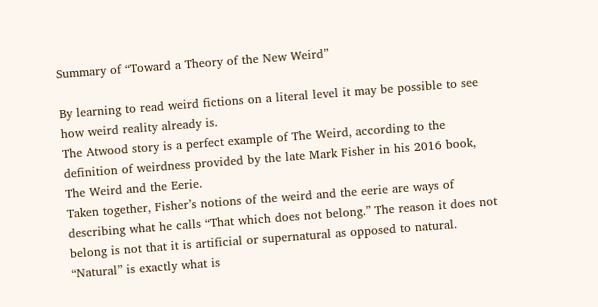Summary of “Toward a Theory of the New Weird”

By learning to read weird fictions on a literal level it may be possible to see how weird reality already is.
The Atwood story is a perfect example of The Weird, according to the definition of weirdness provided by the late Mark Fisher in his 2016 book, The Weird and the Eerie.
Taken together, Fisher’s notions of the weird and the eerie are ways of describing what he calls “That which does not belong.” The reason it does not belong is not that it is artificial or supernatural as opposed to natural.
“Natural” is exactly what is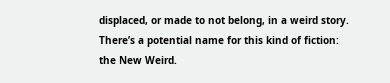displaced, or made to not belong, in a weird story.
There’s a potential name for this kind of fiction: the New Weird.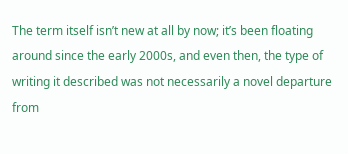The term itself isn’t new at all by now; it’s been floating around since the early 2000s, and even then, the type of writing it described was not necessarily a novel departure from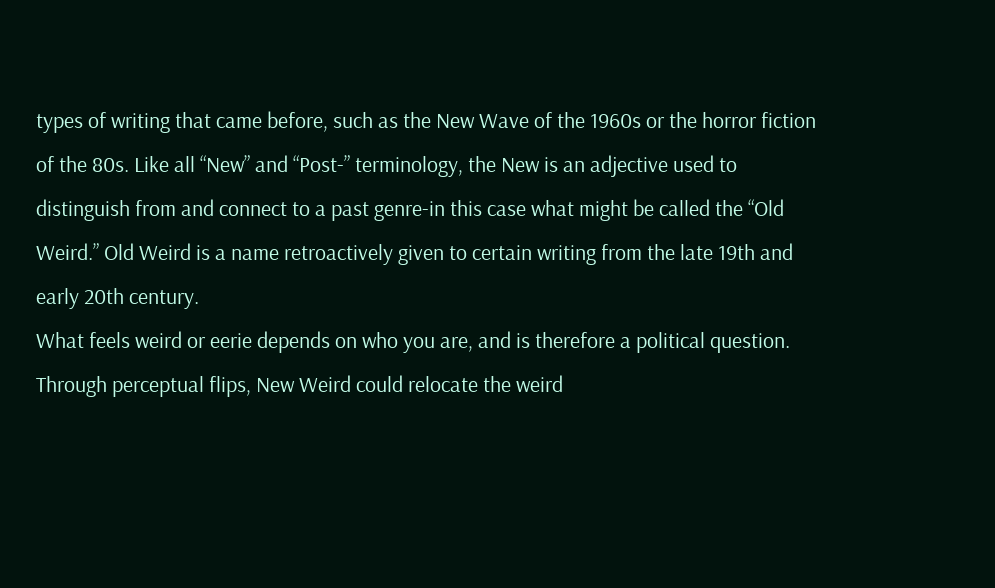types of writing that came before, such as the New Wave of the 1960s or the horror fiction of the 80s. Like all “New” and “Post-” terminology, the New is an adjective used to distinguish from and connect to a past genre-in this case what might be called the “Old Weird.” Old Weird is a name retroactively given to certain writing from the late 19th and early 20th century.
What feels weird or eerie depends on who you are, and is therefore a political question.
Through perceptual flips, New Weird could relocate the weird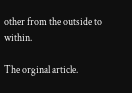other from the outside to within.

The orginal article.